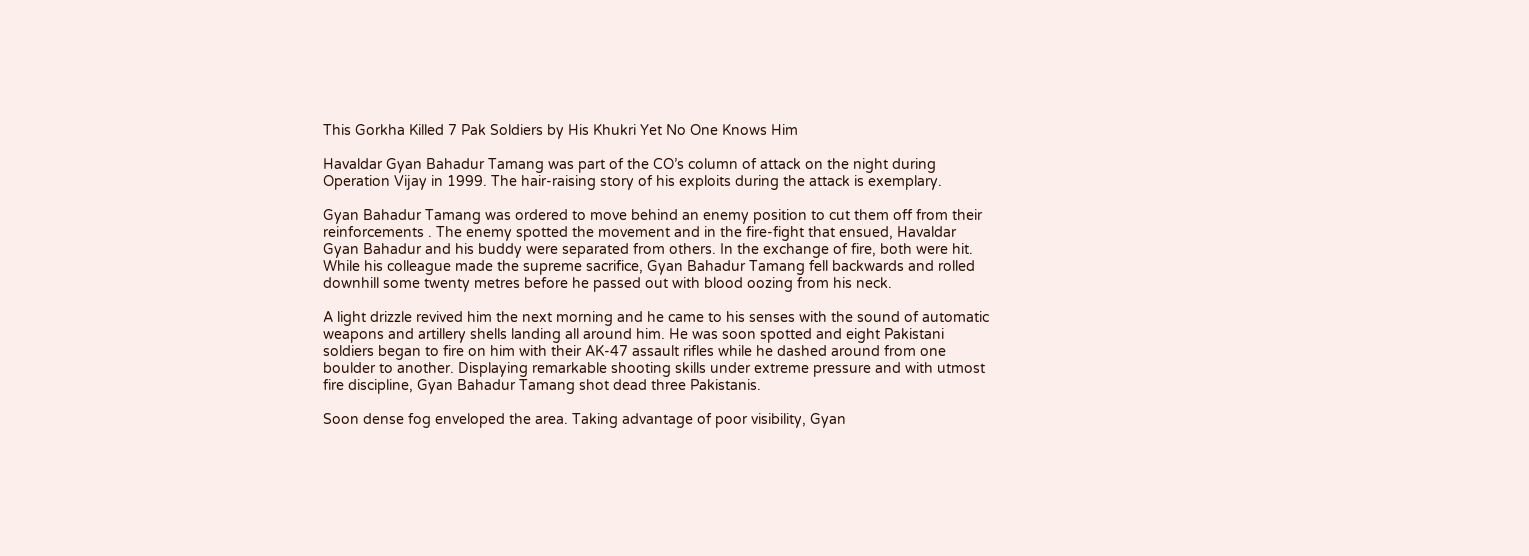This Gorkha Killed 7 Pak Soldiers by His Khukri Yet No One Knows Him

Havaldar Gyan Bahadur Tamang was part of the CO’s column of attack on the night during Operation Vijay in 1999. The hair-raising story of his exploits during the attack is exemplary.

Gyan Bahadur Tamang was ordered to move behind an enemy position to cut them off from their reinforcements . The enemy spotted the movement and in the fire-fight that ensued, Havaldar Gyan Bahadur and his buddy were separated from others. In the exchange of fire, both were hit. While his colleague made the supreme sacrifice, Gyan Bahadur Tamang fell backwards and rolled downhill some twenty metres before he passed out with blood oozing from his neck.

A light drizzle revived him the next morning and he came to his senses with the sound of automatic weapons and artillery shells landing all around him. He was soon spotted and eight Pakistani soldiers began to fire on him with their AK-47 assault rifles while he dashed around from one boulder to another. Displaying remarkable shooting skills under extreme pressure and with utmost fire discipline, Gyan Bahadur Tamang shot dead three Pakistanis.

Soon dense fog enveloped the area. Taking advantage of poor visibility, Gyan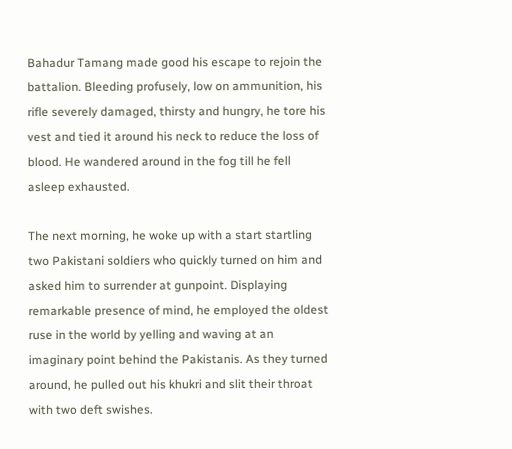Bahadur Tamang made good his escape to rejoin the battalion. Bleeding profusely, low on ammunition, his rifle severely damaged, thirsty and hungry, he tore his vest and tied it around his neck to reduce the loss of blood. He wandered around in the fog till he fell asleep exhausted.

The next morning, he woke up with a start startling two Pakistani soldiers who quickly turned on him and asked him to surrender at gunpoint. Displaying remarkable presence of mind, he employed the oldest ruse in the world by yelling and waving at an imaginary point behind the Pakistanis. As they turned around, he pulled out his khukri and slit their throat with two deft swishes.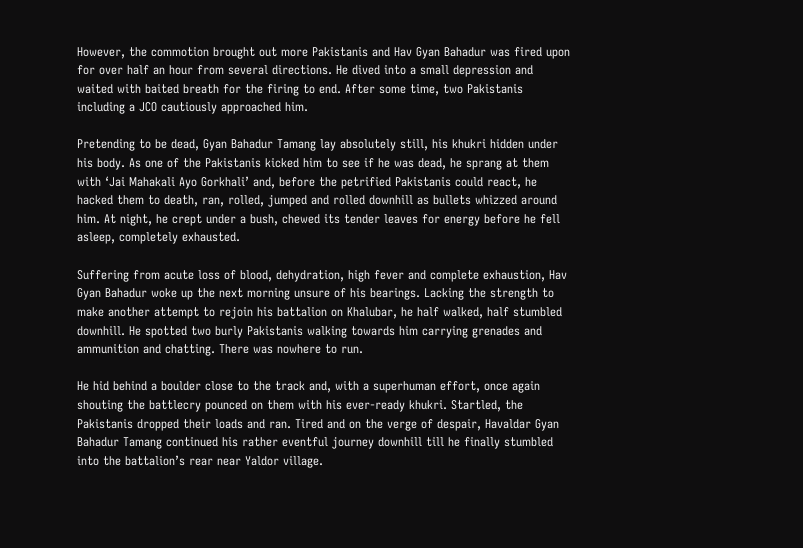However, the commotion brought out more Pakistanis and Hav Gyan Bahadur was fired upon for over half an hour from several directions. He dived into a small depression and waited with baited breath for the firing to end. After some time, two Pakistanis including a JCO cautiously approached him.

Pretending to be dead, Gyan Bahadur Tamang lay absolutely still, his khukri hidden under his body. As one of the Pakistanis kicked him to see if he was dead, he sprang at them with ‘Jai Mahakali Ayo Gorkhali’ and, before the petrified Pakistanis could react, he hacked them to death, ran, rolled, jumped and rolled downhill as bullets whizzed around him. At night, he crept under a bush, chewed its tender leaves for energy before he fell asleep, completely exhausted.

Suffering from acute loss of blood, dehydration, high fever and complete exhaustion, Hav Gyan Bahadur woke up the next morning unsure of his bearings. Lacking the strength to make another attempt to rejoin his battalion on Khalubar, he half walked, half stumbled downhill. He spotted two burly Pakistanis walking towards him carrying grenades and ammunition and chatting. There was nowhere to run.

He hid behind a boulder close to the track and, with a superhuman effort, once again shouting the battlecry pounced on them with his ever-ready khukri. Startled, the Pakistanis dropped their loads and ran. Tired and on the verge of despair, Havaldar Gyan Bahadur Tamang continued his rather eventful journey downhill till he finally stumbled into the battalion’s rear near Yaldor village.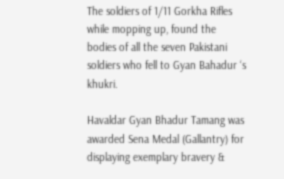The soldiers of 1/11 Gorkha Rifles while mopping up, found the bodies of all the seven Pakistani soldiers who fell to Gyan Bahadur ‘s khukri.

Havaldar Gyan Bhadur Tamang was awarded Sena Medal (Gallantry) for displaying exemplary bravery &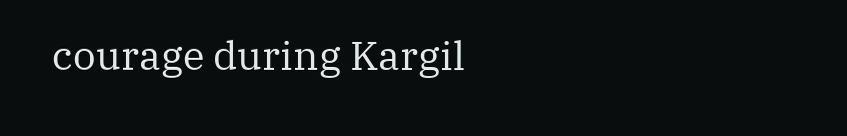courage during Kargil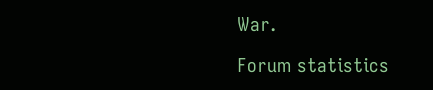War.

Forum statistics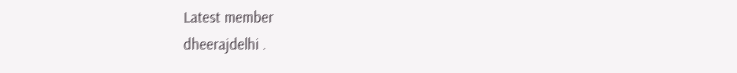Latest member
dheerajdelhi .